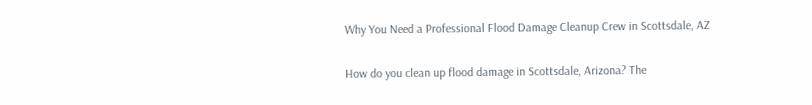Why You Need a Professional Flood Damage Cleanup Crew in Scottsdale, AZ

How do you clean up flood damage in Scottsdale, Arizona? The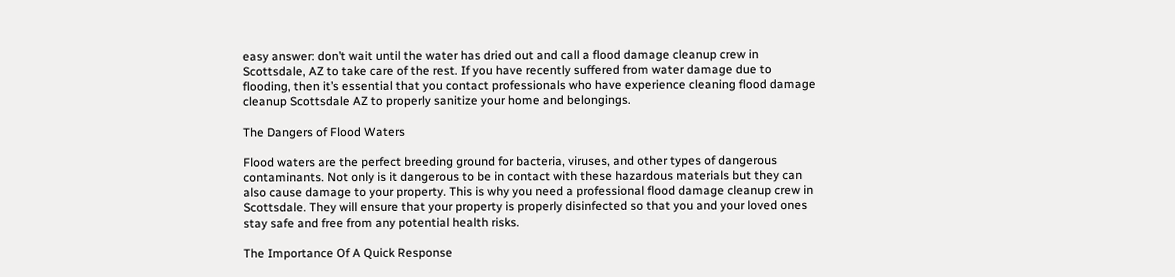easy answer: don’t wait until the water has dried out and call a flood damage cleanup crew in Scottsdale, AZ to take care of the rest. If you have recently suffered from water damage due to flooding, then it’s essential that you contact professionals who have experience cleaning flood damage cleanup Scottsdale AZ to properly sanitize your home and belongings.

The Dangers of Flood Waters

Flood waters are the perfect breeding ground for bacteria, viruses, and other types of dangerous contaminants. Not only is it dangerous to be in contact with these hazardous materials but they can also cause damage to your property. This is why you need a professional flood damage cleanup crew in Scottsdale. They will ensure that your property is properly disinfected so that you and your loved ones stay safe and free from any potential health risks.

The Importance Of A Quick Response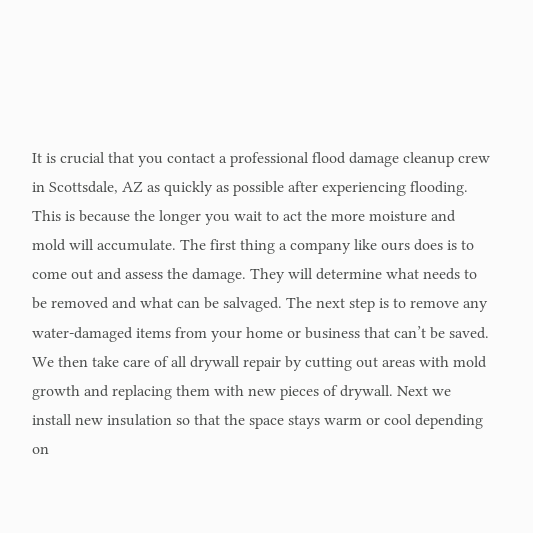It is crucial that you contact a professional flood damage cleanup crew in Scottsdale, AZ as quickly as possible after experiencing flooding. This is because the longer you wait to act the more moisture and mold will accumulate. The first thing a company like ours does is to come out and assess the damage. They will determine what needs to be removed and what can be salvaged. The next step is to remove any water-damaged items from your home or business that can’t be saved. We then take care of all drywall repair by cutting out areas with mold growth and replacing them with new pieces of drywall. Next we install new insulation so that the space stays warm or cool depending on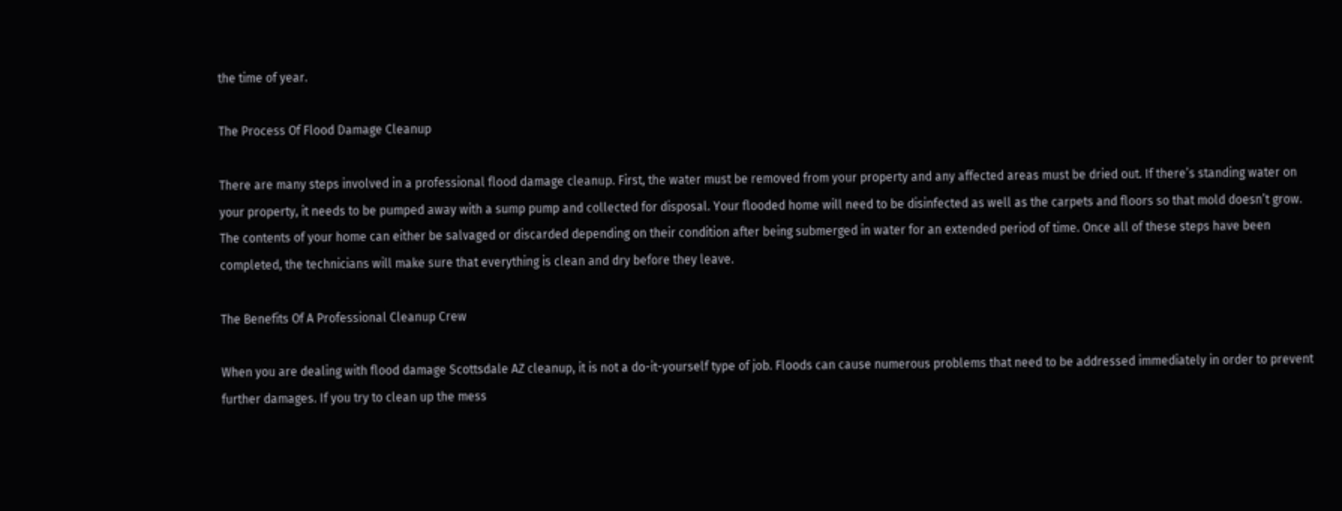the time of year.

The Process Of Flood Damage Cleanup

There are many steps involved in a professional flood damage cleanup. First, the water must be removed from your property and any affected areas must be dried out. If there’s standing water on your property, it needs to be pumped away with a sump pump and collected for disposal. Your flooded home will need to be disinfected as well as the carpets and floors so that mold doesn’t grow. The contents of your home can either be salvaged or discarded depending on their condition after being submerged in water for an extended period of time. Once all of these steps have been completed, the technicians will make sure that everything is clean and dry before they leave.

The Benefits Of A Professional Cleanup Crew

When you are dealing with flood damage Scottsdale AZ cleanup, it is not a do-it-yourself type of job. Floods can cause numerous problems that need to be addressed immediately in order to prevent further damages. If you try to clean up the mess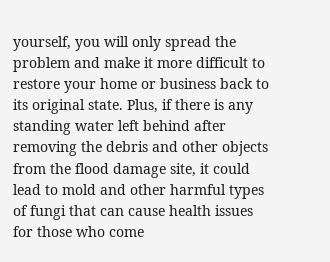yourself, you will only spread the problem and make it more difficult to restore your home or business back to its original state. Plus, if there is any standing water left behind after removing the debris and other objects from the flood damage site, it could lead to mold and other harmful types of fungi that can cause health issues for those who come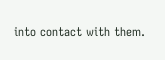into contact with them.